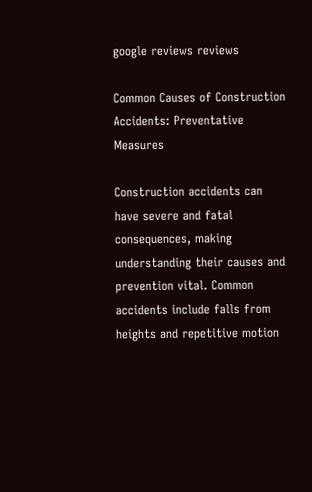google reviews reviews

Common Causes of Construction Accidents: Preventative Measures

Construction accidents can have severe and fatal consequences, making understanding their causes and prevention vital. Common accidents include falls from heights and repetitive motion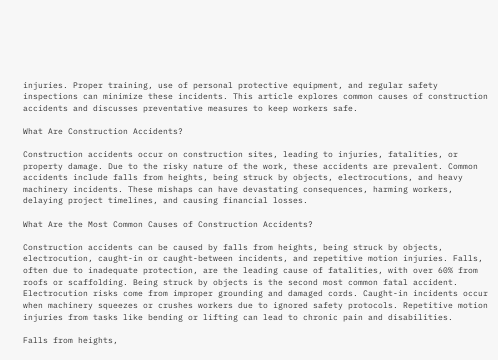injuries. Proper training, use of personal protective equipment, and regular safety inspections can minimize these incidents. This article explores common causes of construction accidents and discusses preventative measures to keep workers safe.

What Are Construction Accidents?

Construction accidents occur on construction sites, leading to injuries, fatalities, or property damage. Due to the risky nature of the work, these accidents are prevalent. Common accidents include falls from heights, being struck by objects, electrocutions, and heavy machinery incidents. These mishaps can have devastating consequences, harming workers, delaying project timelines, and causing financial losses.

What Are the Most Common Causes of Construction Accidents?

Construction accidents can be caused by falls from heights, being struck by objects, electrocution, caught-in or caught-between incidents, and repetitive motion injuries. Falls, often due to inadequate protection, are the leading cause of fatalities, with over 60% from roofs or scaffolding. Being struck by objects is the second most common fatal accident. Electrocution risks come from improper grounding and damaged cords. Caught-in incidents occur when machinery squeezes or crushes workers due to ignored safety protocols. Repetitive motion injuries from tasks like bending or lifting can lead to chronic pain and disabilities.

Falls from heights,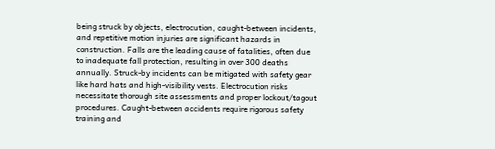being struck by objects, electrocution, caught-between incidents, and repetitive motion injuries are significant hazards in construction. Falls are the leading cause of fatalities, often due to inadequate fall protection, resulting in over 300 deaths annually. Struck-by incidents can be mitigated with safety gear like hard hats and high-visibility vests. Electrocution risks necessitate thorough site assessments and proper lockout/tagout procedures. Caught-between accidents require rigorous safety training and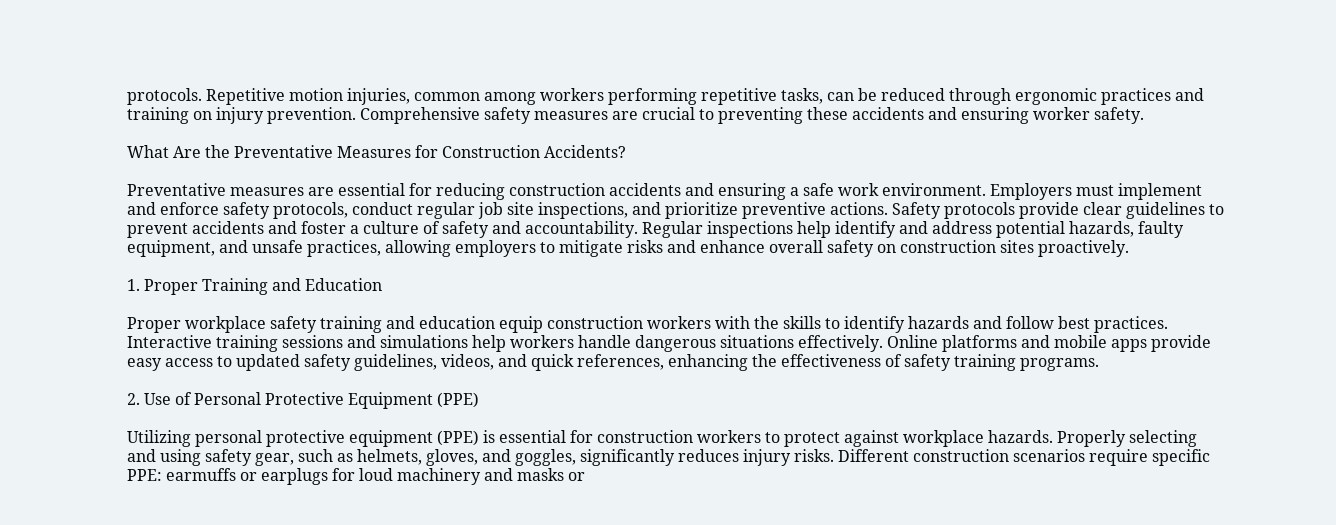protocols. Repetitive motion injuries, common among workers performing repetitive tasks, can be reduced through ergonomic practices and training on injury prevention. Comprehensive safety measures are crucial to preventing these accidents and ensuring worker safety.

What Are the Preventative Measures for Construction Accidents?

Preventative measures are essential for reducing construction accidents and ensuring a safe work environment. Employers must implement and enforce safety protocols, conduct regular job site inspections, and prioritize preventive actions. Safety protocols provide clear guidelines to prevent accidents and foster a culture of safety and accountability. Regular inspections help identify and address potential hazards, faulty equipment, and unsafe practices, allowing employers to mitigate risks and enhance overall safety on construction sites proactively.

1. Proper Training and Education

Proper workplace safety training and education equip construction workers with the skills to identify hazards and follow best practices. Interactive training sessions and simulations help workers handle dangerous situations effectively. Online platforms and mobile apps provide easy access to updated safety guidelines, videos, and quick references, enhancing the effectiveness of safety training programs.

2. Use of Personal Protective Equipment (PPE)

Utilizing personal protective equipment (PPE) is essential for construction workers to protect against workplace hazards. Properly selecting and using safety gear, such as helmets, gloves, and goggles, significantly reduces injury risks. Different construction scenarios require specific PPE: earmuffs or earplugs for loud machinery and masks or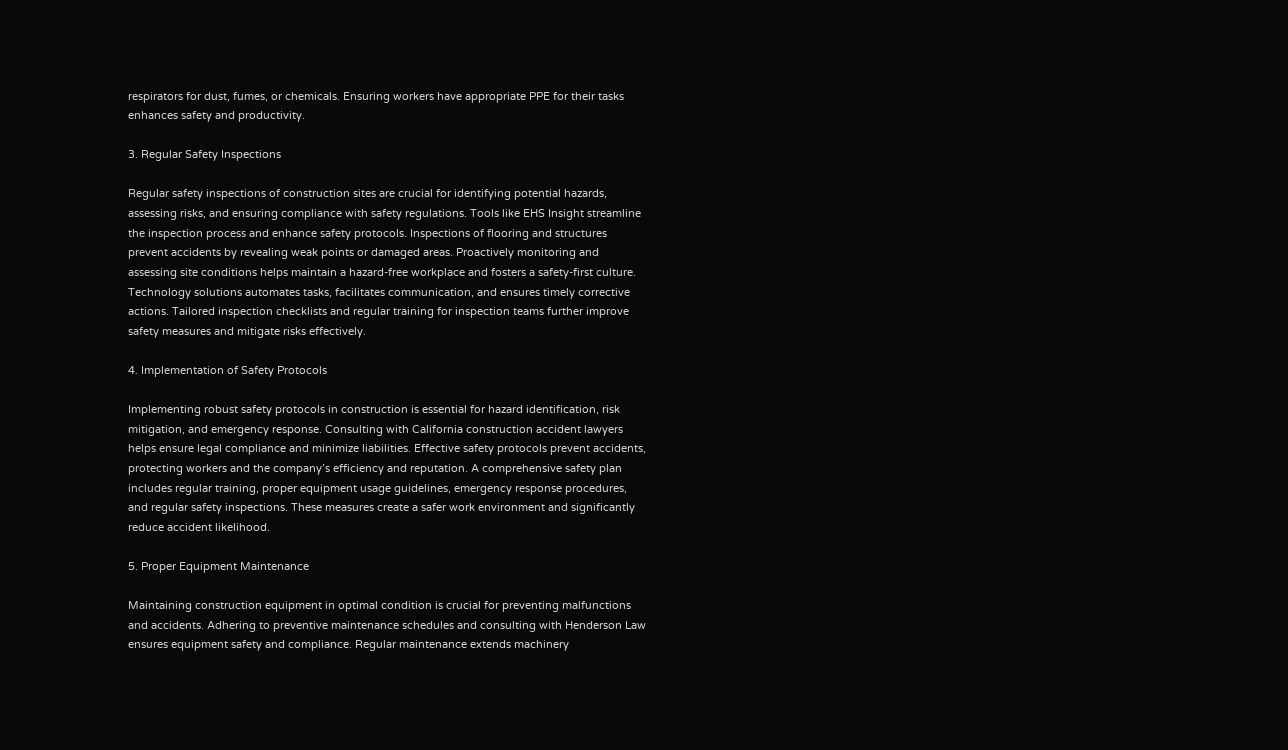respirators for dust, fumes, or chemicals. Ensuring workers have appropriate PPE for their tasks enhances safety and productivity.

3. Regular Safety Inspections

Regular safety inspections of construction sites are crucial for identifying potential hazards, assessing risks, and ensuring compliance with safety regulations. Tools like EHS Insight streamline the inspection process and enhance safety protocols. Inspections of flooring and structures prevent accidents by revealing weak points or damaged areas. Proactively monitoring and assessing site conditions helps maintain a hazard-free workplace and fosters a safety-first culture. Technology solutions automates tasks, facilitates communication, and ensures timely corrective actions. Tailored inspection checklists and regular training for inspection teams further improve safety measures and mitigate risks effectively.

4. Implementation of Safety Protocols

Implementing robust safety protocols in construction is essential for hazard identification, risk mitigation, and emergency response. Consulting with California construction accident lawyers helps ensure legal compliance and minimize liabilities. Effective safety protocols prevent accidents, protecting workers and the company’s efficiency and reputation. A comprehensive safety plan includes regular training, proper equipment usage guidelines, emergency response procedures, and regular safety inspections. These measures create a safer work environment and significantly reduce accident likelihood.

5. Proper Equipment Maintenance

Maintaining construction equipment in optimal condition is crucial for preventing malfunctions and accidents. Adhering to preventive maintenance schedules and consulting with Henderson Law ensures equipment safety and compliance. Regular maintenance extends machinery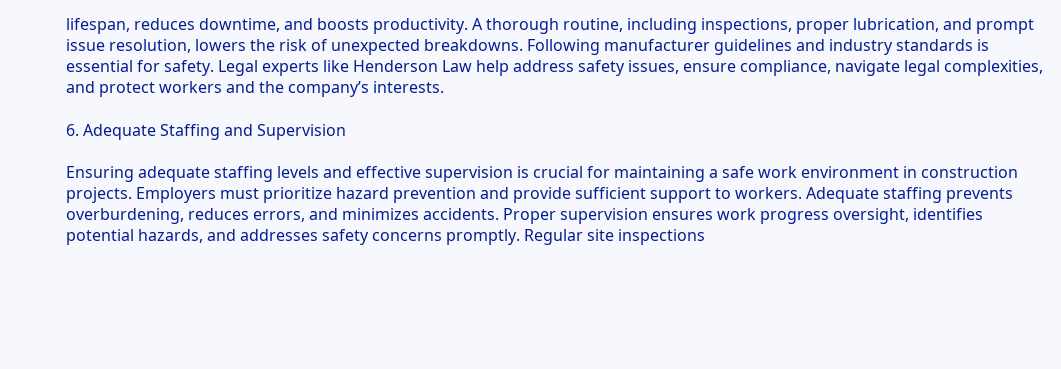lifespan, reduces downtime, and boosts productivity. A thorough routine, including inspections, proper lubrication, and prompt issue resolution, lowers the risk of unexpected breakdowns. Following manufacturer guidelines and industry standards is essential for safety. Legal experts like Henderson Law help address safety issues, ensure compliance, navigate legal complexities, and protect workers and the company’s interests.

6. Adequate Staffing and Supervision

Ensuring adequate staffing levels and effective supervision is crucial for maintaining a safe work environment in construction projects. Employers must prioritize hazard prevention and provide sufficient support to workers. Adequate staffing prevents overburdening, reduces errors, and minimizes accidents. Proper supervision ensures work progress oversight, identifies potential hazards, and addresses safety concerns promptly. Regular site inspections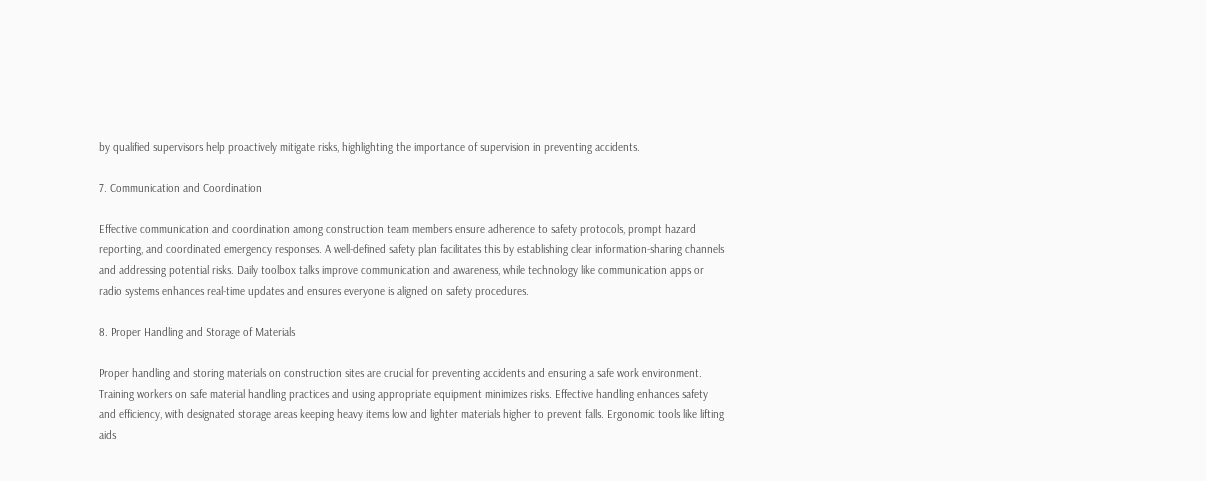by qualified supervisors help proactively mitigate risks, highlighting the importance of supervision in preventing accidents.

7. Communication and Coordination

Effective communication and coordination among construction team members ensure adherence to safety protocols, prompt hazard reporting, and coordinated emergency responses. A well-defined safety plan facilitates this by establishing clear information-sharing channels and addressing potential risks. Daily toolbox talks improve communication and awareness, while technology like communication apps or radio systems enhances real-time updates and ensures everyone is aligned on safety procedures.

8. Proper Handling and Storage of Materials

Proper handling and storing materials on construction sites are crucial for preventing accidents and ensuring a safe work environment. Training workers on safe material handling practices and using appropriate equipment minimizes risks. Effective handling enhances safety and efficiency, with designated storage areas keeping heavy items low and lighter materials higher to prevent falls. Ergonomic tools like lifting aids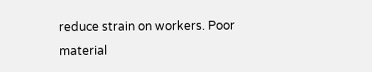reduce strain on workers. Poor material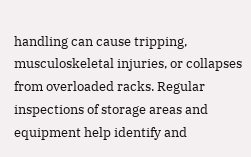handling can cause tripping, musculoskeletal injuries, or collapses from overloaded racks. Regular inspections of storage areas and equipment help identify and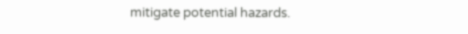mitigate potential hazards.